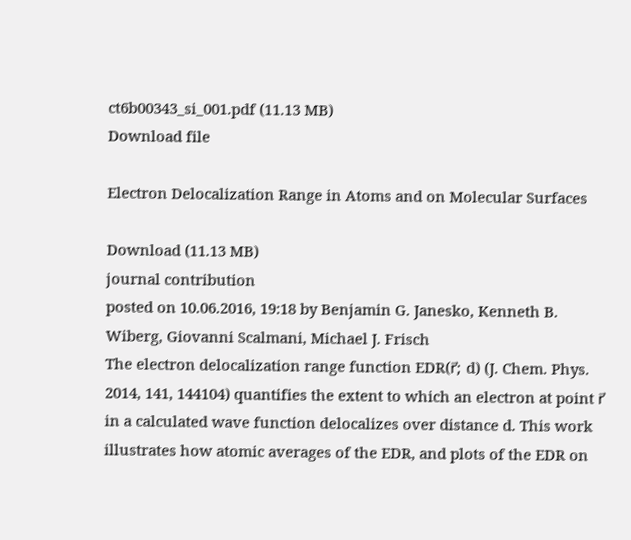ct6b00343_si_001.pdf (11.13 MB)
Download file

Electron Delocalization Range in Atoms and on Molecular Surfaces

Download (11.13 MB)
journal contribution
posted on 10.06.2016, 19:18 by Benjamin G. Janesko, Kenneth B. Wiberg, Giovanni Scalmani, Michael J. Frisch
The electron delocalization range function EDR(r⃗; d) (J. Chem. Phys. 2014, 141, 144104) quantifies the extent to which an electron at point r⃗ in a calculated wave function delocalizes over distance d. This work illustrates how atomic averages of the EDR, and plots of the EDR on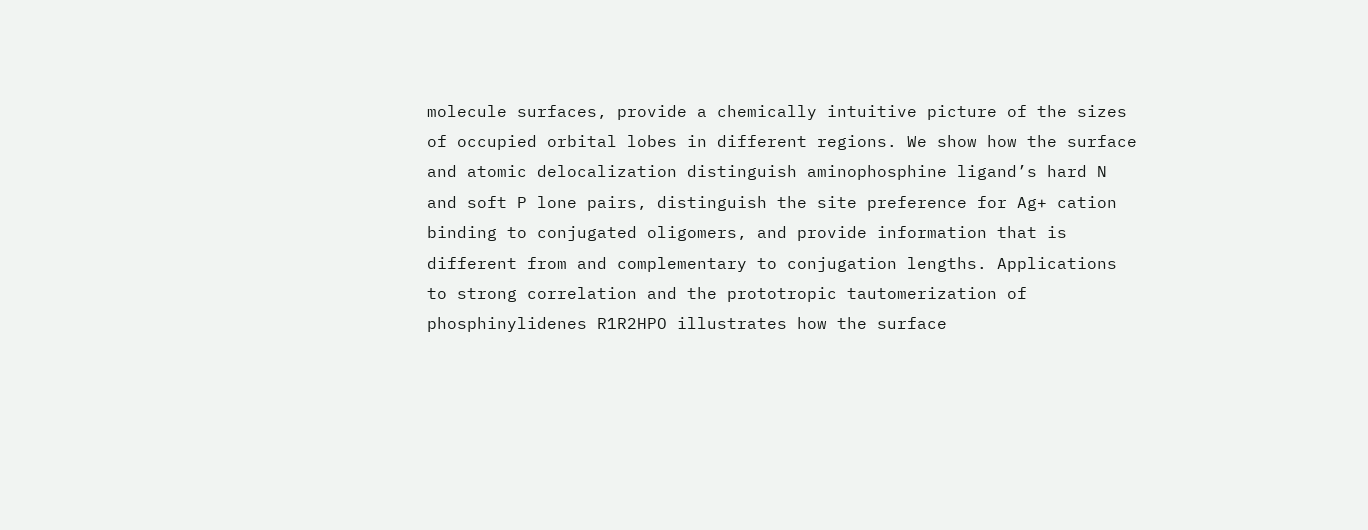molecule surfaces, provide a chemically intuitive picture of the sizes of occupied orbital lobes in different regions. We show how the surface and atomic delocalization distinguish aminophosphine ligand’s hard N and soft P lone pairs, distinguish the site preference for Ag+ cation binding to conjugated oligomers, and provide information that is different from and complementary to conjugation lengths. Applications to strong correlation and the prototropic tautomerization of phosphinylidenes R1R2HPO illustrates how the surface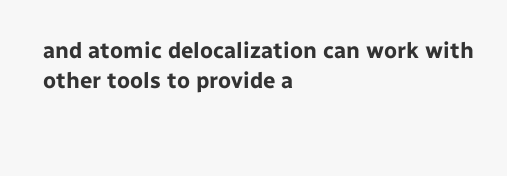and atomic delocalization can work with other tools to provide a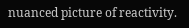nuanced picture of reactivity.